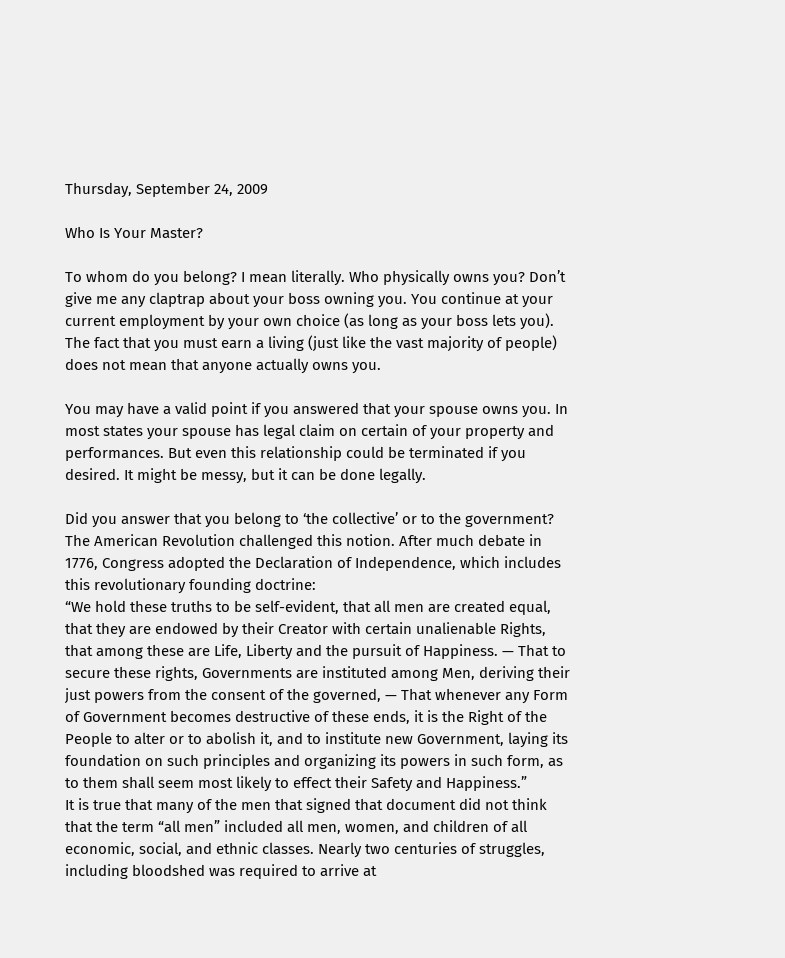Thursday, September 24, 2009

Who Is Your Master?

To whom do you belong? I mean literally. Who physically owns you? Don’t give me any claptrap about your boss owning you. You continue at your current employment by your own choice (as long as your boss lets you). The fact that you must earn a living (just like the vast majority of people) does not mean that anyone actually owns you.

You may have a valid point if you answered that your spouse owns you. In most states your spouse has legal claim on certain of your property and performances. But even this relationship could be terminated if you desired. It might be messy, but it can be done legally.

Did you answer that you belong to ‘the collective’ or to the government? The American Revolution challenged this notion. After much debate in 1776, Congress adopted the Declaration of Independence, which includes this revolutionary founding doctrine:
“We hold these truths to be self-evident, that all men are created equal, that they are endowed by their Creator with certain unalienable Rights, that among these are Life, Liberty and the pursuit of Happiness. — That to secure these rights, Governments are instituted among Men, deriving their just powers from the consent of the governed, — That whenever any Form of Government becomes destructive of these ends, it is the Right of the People to alter or to abolish it, and to institute new Government, laying its foundation on such principles and organizing its powers in such form, as to them shall seem most likely to effect their Safety and Happiness.”
It is true that many of the men that signed that document did not think that the term “all men” included all men, women, and children of all economic, social, and ethnic classes. Nearly two centuries of struggles, including bloodshed was required to arrive at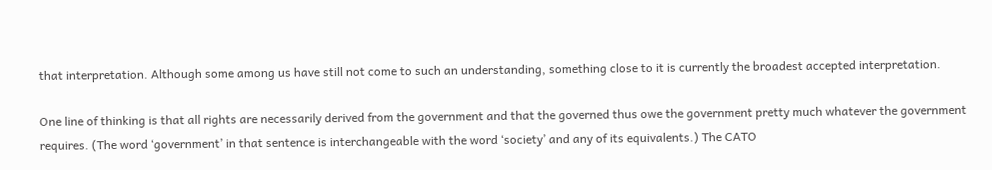that interpretation. Although some among us have still not come to such an understanding, something close to it is currently the broadest accepted interpretation.

One line of thinking is that all rights are necessarily derived from the government and that the governed thus owe the government pretty much whatever the government requires. (The word ‘government’ in that sentence is interchangeable with the word ‘society’ and any of its equivalents.) The CATO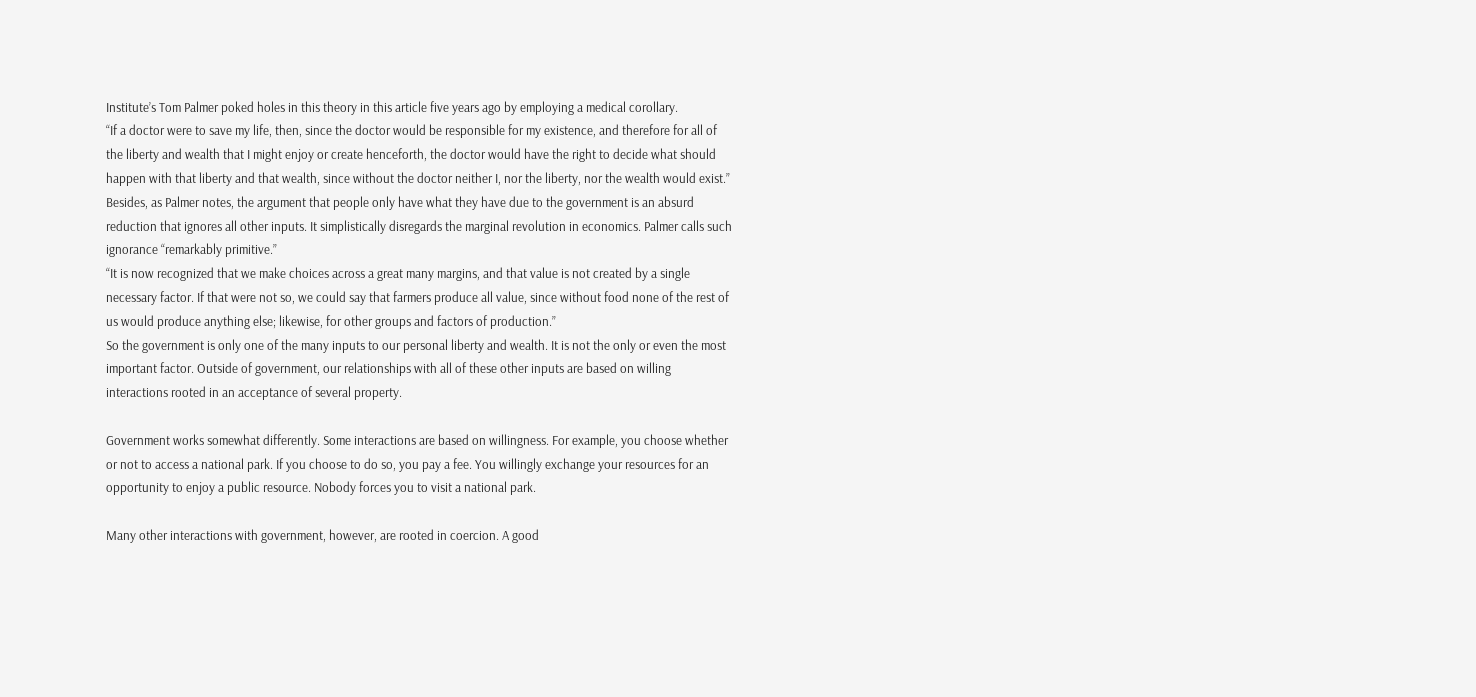Institute’s Tom Palmer poked holes in this theory in this article five years ago by employing a medical corollary.
“If a doctor were to save my life, then, since the doctor would be responsible for my existence, and therefore for all of the liberty and wealth that I might enjoy or create henceforth, the doctor would have the right to decide what should happen with that liberty and that wealth, since without the doctor neither I, nor the liberty, nor the wealth would exist.”
Besides, as Palmer notes, the argument that people only have what they have due to the government is an absurd reduction that ignores all other inputs. It simplistically disregards the marginal revolution in economics. Palmer calls such ignorance “remarkably primitive.”
“It is now recognized that we make choices across a great many margins, and that value is not created by a single necessary factor. If that were not so, we could say that farmers produce all value, since without food none of the rest of us would produce anything else; likewise, for other groups and factors of production.”
So the government is only one of the many inputs to our personal liberty and wealth. It is not the only or even the most important factor. Outside of government, our relationships with all of these other inputs are based on willing interactions rooted in an acceptance of several property.

Government works somewhat differently. Some interactions are based on willingness. For example, you choose whether or not to access a national park. If you choose to do so, you pay a fee. You willingly exchange your resources for an opportunity to enjoy a public resource. Nobody forces you to visit a national park.

Many other interactions with government, however, are rooted in coercion. A good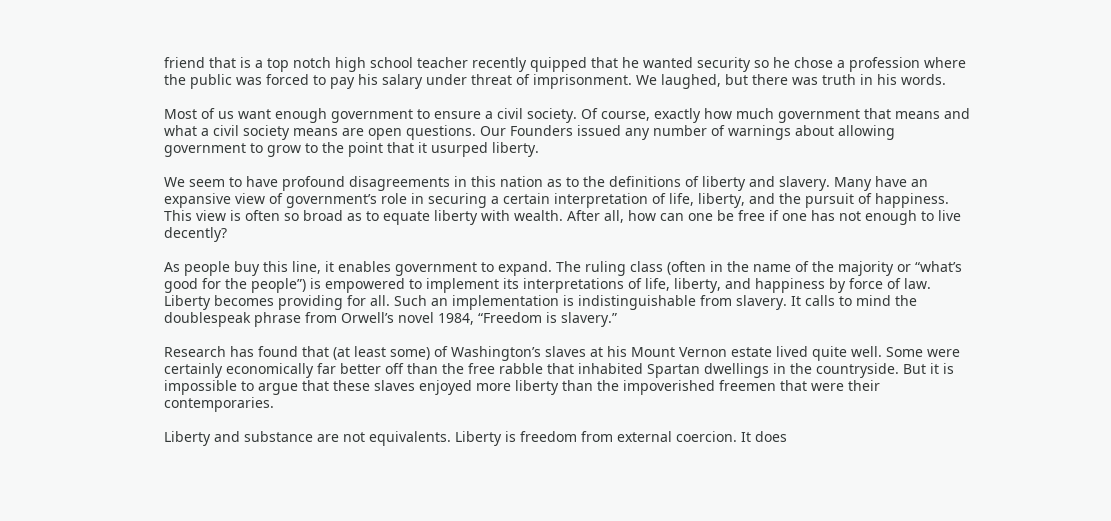friend that is a top notch high school teacher recently quipped that he wanted security so he chose a profession where the public was forced to pay his salary under threat of imprisonment. We laughed, but there was truth in his words.

Most of us want enough government to ensure a civil society. Of course, exactly how much government that means and what a civil society means are open questions. Our Founders issued any number of warnings about allowing government to grow to the point that it usurped liberty.

We seem to have profound disagreements in this nation as to the definitions of liberty and slavery. Many have an expansive view of government’s role in securing a certain interpretation of life, liberty, and the pursuit of happiness. This view is often so broad as to equate liberty with wealth. After all, how can one be free if one has not enough to live decently?

As people buy this line, it enables government to expand. The ruling class (often in the name of the majority or “what’s good for the people”) is empowered to implement its interpretations of life, liberty, and happiness by force of law. Liberty becomes providing for all. Such an implementation is indistinguishable from slavery. It calls to mind the doublespeak phrase from Orwell’s novel 1984, “Freedom is slavery.”

Research has found that (at least some) of Washington’s slaves at his Mount Vernon estate lived quite well. Some were certainly economically far better off than the free rabble that inhabited Spartan dwellings in the countryside. But it is impossible to argue that these slaves enjoyed more liberty than the impoverished freemen that were their contemporaries.

Liberty and substance are not equivalents. Liberty is freedom from external coercion. It does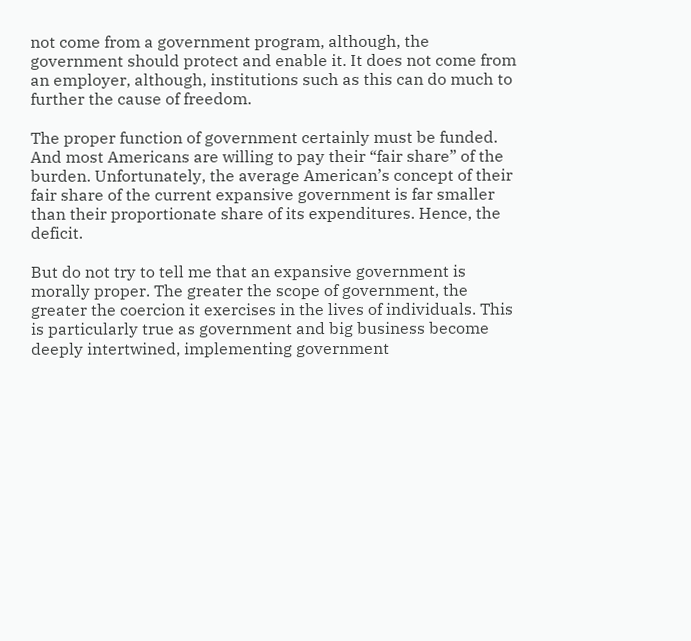not come from a government program, although, the government should protect and enable it. It does not come from an employer, although, institutions such as this can do much to further the cause of freedom.

The proper function of government certainly must be funded. And most Americans are willing to pay their “fair share” of the burden. Unfortunately, the average American’s concept of their fair share of the current expansive government is far smaller than their proportionate share of its expenditures. Hence, the deficit.

But do not try to tell me that an expansive government is morally proper. The greater the scope of government, the greater the coercion it exercises in the lives of individuals. This is particularly true as government and big business become deeply intertwined, implementing government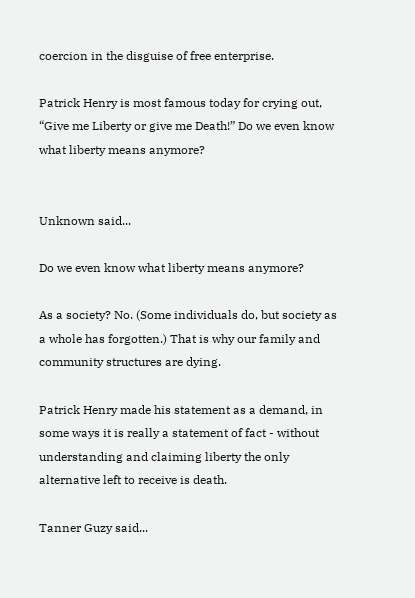coercion in the disguise of free enterprise.

Patrick Henry is most famous today for crying out, “Give me Liberty or give me Death!” Do we even know what liberty means anymore?


Unknown said...

Do we even know what liberty means anymore?

As a society? No. (Some individuals do, but society as a whole has forgotten.) That is why our family and community structures are dying.

Patrick Henry made his statement as a demand, in some ways it is really a statement of fact - without understanding and claiming liberty the only alternative left to receive is death.

Tanner Guzy said...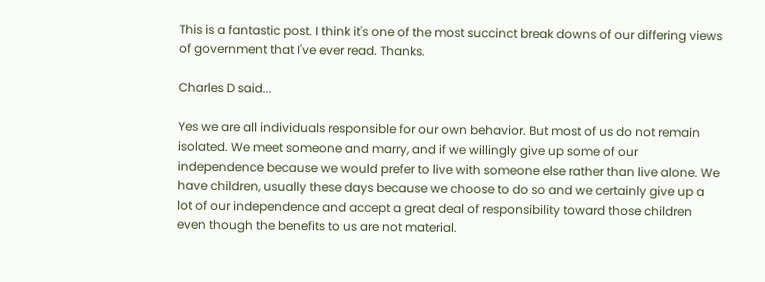This is a fantastic post. I think it's one of the most succinct break downs of our differing views of government that I've ever read. Thanks.

Charles D said...

Yes we are all individuals responsible for our own behavior. But most of us do not remain isolated. We meet someone and marry, and if we willingly give up some of our independence because we would prefer to live with someone else rather than live alone. We have children, usually these days because we choose to do so and we certainly give up a lot of our independence and accept a great deal of responsibility toward those children even though the benefits to us are not material.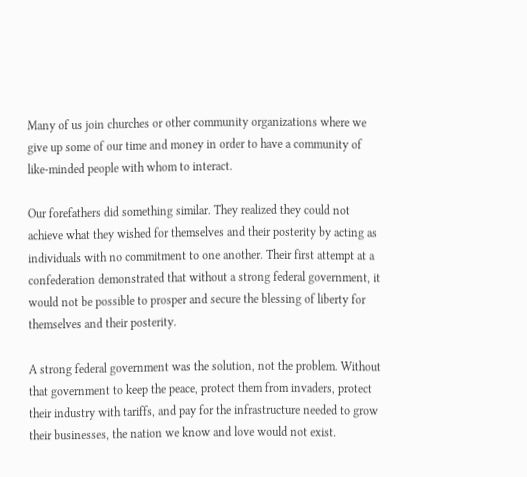Many of us join churches or other community organizations where we give up some of our time and money in order to have a community of like-minded people with whom to interact.

Our forefathers did something similar. They realized they could not achieve what they wished for themselves and their posterity by acting as individuals with no commitment to one another. Their first attempt at a confederation demonstrated that without a strong federal government, it would not be possible to prosper and secure the blessing of liberty for themselves and their posterity.

A strong federal government was the solution, not the problem. Without that government to keep the peace, protect them from invaders, protect their industry with tariffs, and pay for the infrastructure needed to grow their businesses, the nation we know and love would not exist.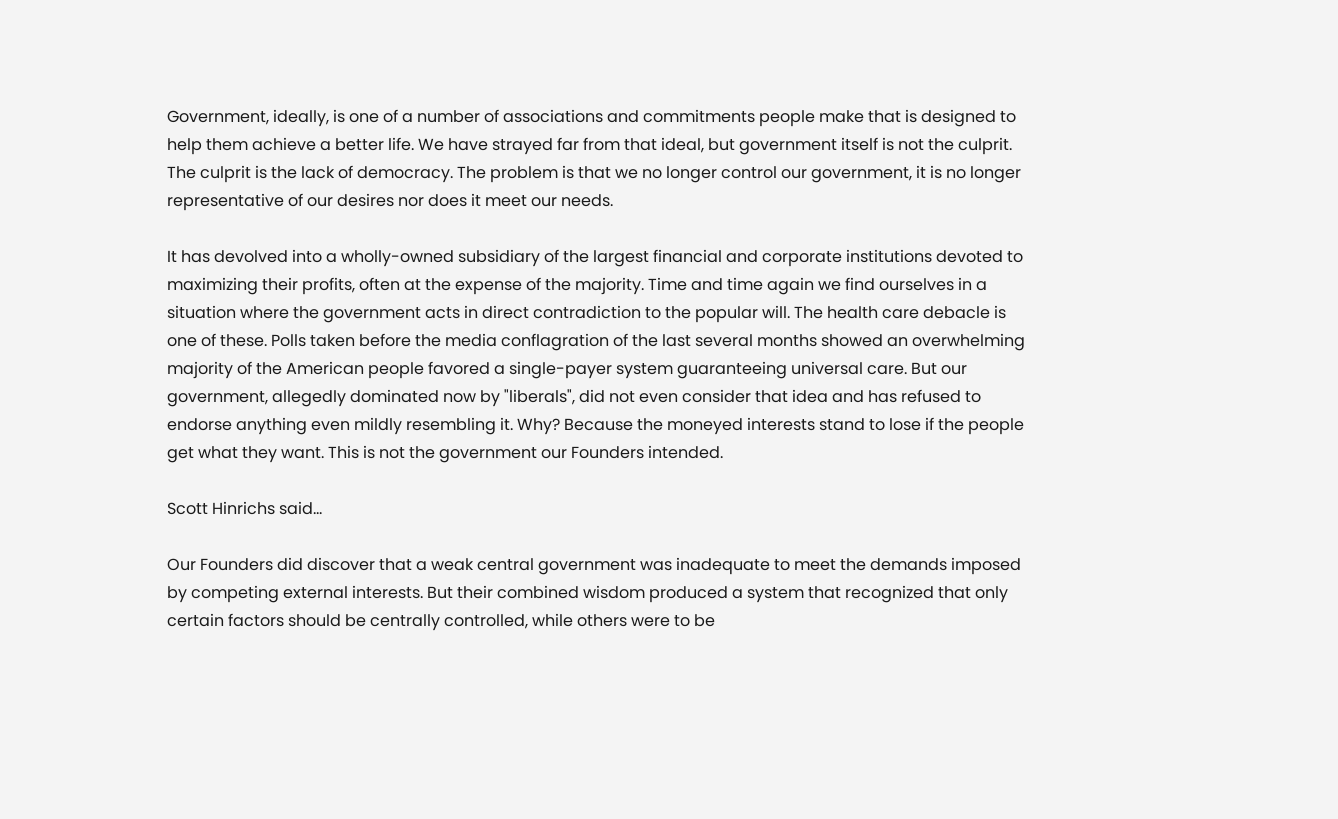Government, ideally, is one of a number of associations and commitments people make that is designed to help them achieve a better life. We have strayed far from that ideal, but government itself is not the culprit. The culprit is the lack of democracy. The problem is that we no longer control our government, it is no longer representative of our desires nor does it meet our needs.

It has devolved into a wholly-owned subsidiary of the largest financial and corporate institutions devoted to maximizing their profits, often at the expense of the majority. Time and time again we find ourselves in a situation where the government acts in direct contradiction to the popular will. The health care debacle is one of these. Polls taken before the media conflagration of the last several months showed an overwhelming majority of the American people favored a single-payer system guaranteeing universal care. But our government, allegedly dominated now by "liberals", did not even consider that idea and has refused to endorse anything even mildly resembling it. Why? Because the moneyed interests stand to lose if the people get what they want. This is not the government our Founders intended.

Scott Hinrichs said...

Our Founders did discover that a weak central government was inadequate to meet the demands imposed by competing external interests. But their combined wisdom produced a system that recognized that only certain factors should be centrally controlled, while others were to be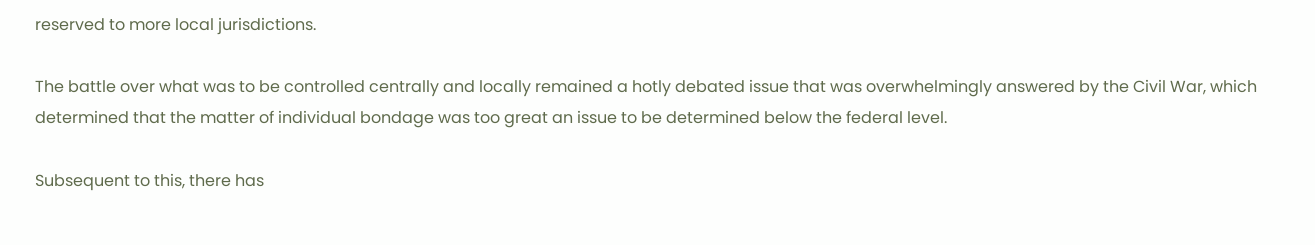reserved to more local jurisdictions.

The battle over what was to be controlled centrally and locally remained a hotly debated issue that was overwhelmingly answered by the Civil War, which determined that the matter of individual bondage was too great an issue to be determined below the federal level.

Subsequent to this, there has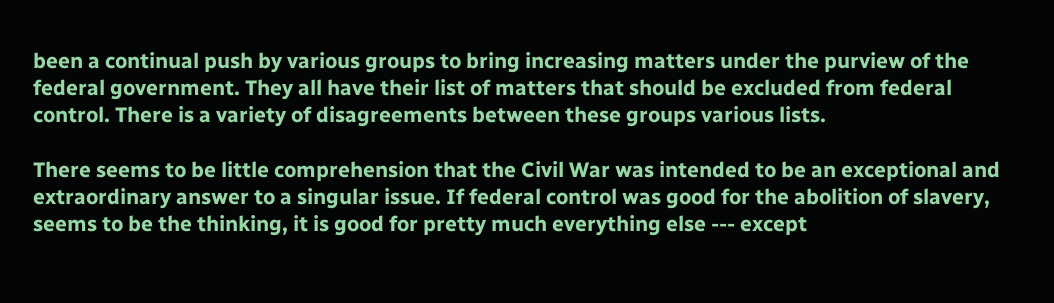been a continual push by various groups to bring increasing matters under the purview of the federal government. They all have their list of matters that should be excluded from federal control. There is a variety of disagreements between these groups various lists.

There seems to be little comprehension that the Civil War was intended to be an exceptional and extraordinary answer to a singular issue. If federal control was good for the abolition of slavery, seems to be the thinking, it is good for pretty much everything else --- except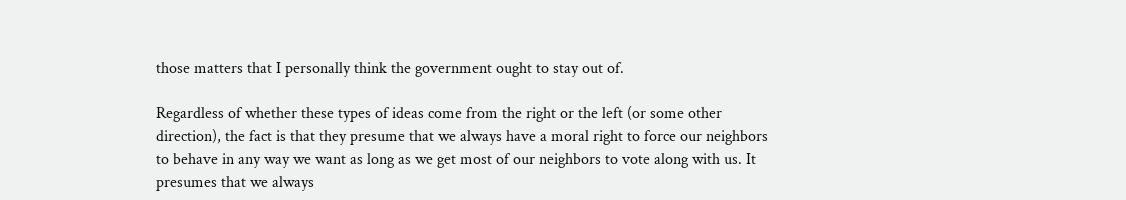those matters that I personally think the government ought to stay out of.

Regardless of whether these types of ideas come from the right or the left (or some other direction), the fact is that they presume that we always have a moral right to force our neighbors to behave in any way we want as long as we get most of our neighbors to vote along with us. It presumes that we always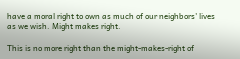have a moral right to own as much of our neighbors' lives as we wish. Might makes right.

This is no more right than the might-makes-right of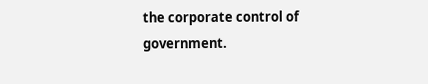the corporate control of government.